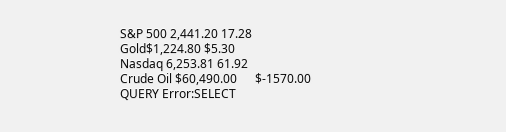S&P 500 2,441.20 17.28
Gold$1,224.80 $5.30
Nasdaq 6,253.81 61.92
Crude Oil $60,490.00      $-1570.00
QUERY Error:SELECT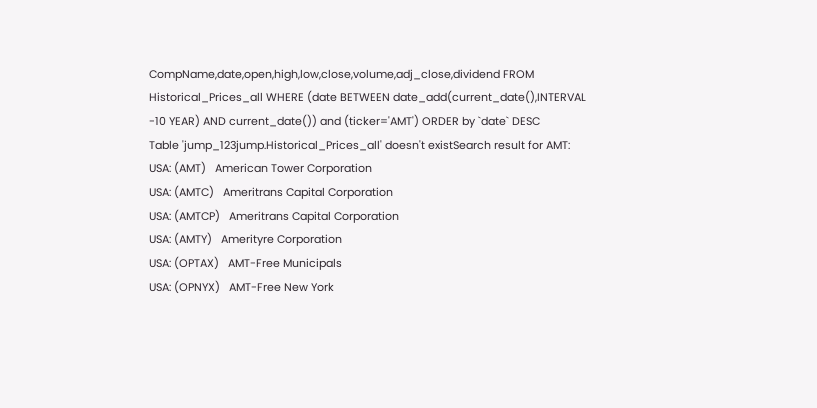CompName,date,open,high,low,close,volume,adj_close,dividend FROM Historical_Prices_all WHERE (date BETWEEN date_add(current_date(),INTERVAL -10 YEAR) AND current_date()) and (ticker='AMT') ORDER by `date` DESC
Table 'jump_123jump.Historical_Prices_all' doesn't existSearch result for AMT:
USA: (AMT)   American Tower Corporation
USA: (AMTC)   Ameritrans Capital Corporation
USA: (AMTCP)   Ameritrans Capital Corporation
USA: (AMTY)   Amerityre Corporation
USA: (OPTAX)   AMT-Free Municipals
USA: (OPNYX)   AMT-Free New York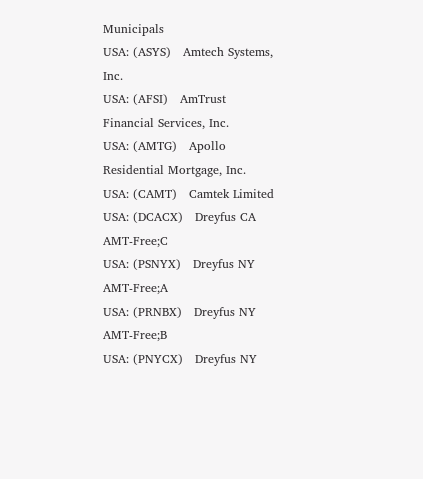Municipals
USA: (ASYS)   Amtech Systems, Inc.
USA: (AFSI)   AmTrust Financial Services, Inc.
USA: (AMTG)   Apollo Residential Mortgage, Inc.
USA: (CAMT)   Camtek Limited
USA: (DCACX)   Dreyfus CA AMT-Free;C
USA: (PSNYX)   Dreyfus NY AMT-Free;A
USA: (PRNBX)   Dreyfus NY AMT-Free;B
USA: (PNYCX)   Dreyfus NY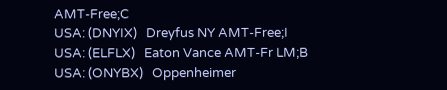AMT-Free;C
USA: (DNYIX)   Dreyfus NY AMT-Free;I
USA: (ELFLX)   Eaton Vance AMT-Fr LM;B
USA: (ONYBX)   Oppenheimer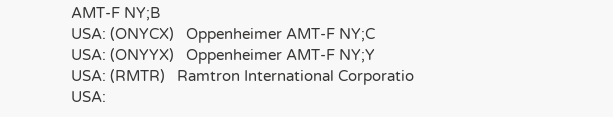AMT-F NY;B
USA: (ONYCX)   Oppenheimer AMT-F NY;C
USA: (ONYYX)   Oppenheimer AMT-F NY;Y
USA: (RMTR)   Ramtron International Corporatio
USA: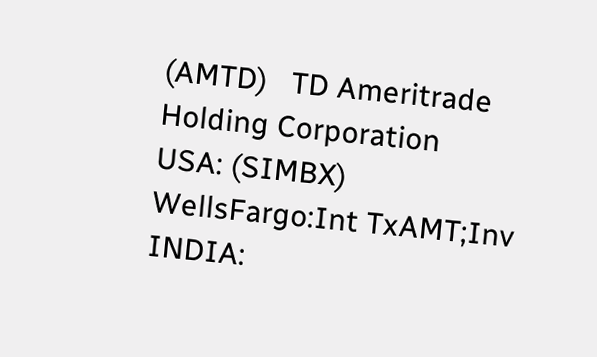(AMTD)   TD Ameritrade Holding Corporation
USA: (SIMBX)   WellsFargo:Int TxAMT;Inv
INDIA: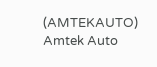(AMTEKAUTO) Amtek Auto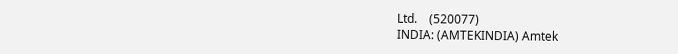Ltd.    (520077)
INDIA: (AMTEKINDIA) Amtek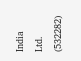India Ltd.    (532282)